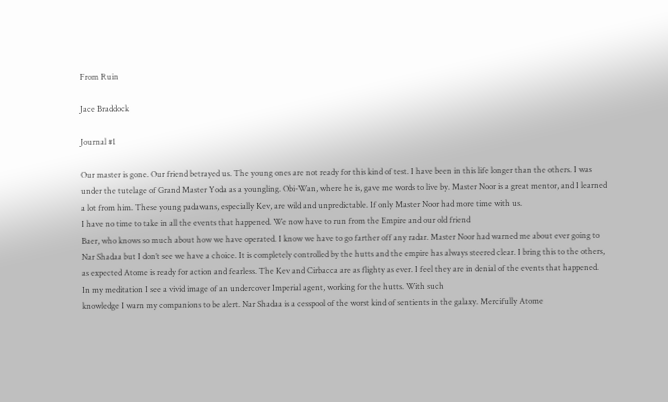From Ruin

Jace Braddock

Journal #1

Our master is gone. Our friend betrayed us. The young ones are not ready for this kind of test. I have been in this life longer than the others. I was under the tutelage of Grand Master Yoda as a youngling. Obi-Wan, where he is, gave me words to live by. Master Noor is a great mentor, and I learned a lot from him. These young padawans, especially Kev, are wild and unpredictable. If only Master Noor had more time with us.
I have no time to take in all the events that happened. We now have to run from the Empire and our old friend
Baer, who knows so much about how we have operated. I know we have to go farther off any radar. Master Noor had warned me about ever going to Nar Shadaa but I don’t see we have a choice. It is completely controlled by the hutts and the empire has always steered clear. I bring this to the others, as expected Atome is ready for action and fearless. The Kev and Cirbacca are as flighty as ever. I feel they are in denial of the events that happened.
In my meditation I see a vivid image of an undercover Imperial agent, working for the hutts. With such
knowledge I warn my companions to be alert. Nar Shadaa is a cesspool of the worst kind of sentients in the galaxy. Mercifully Atome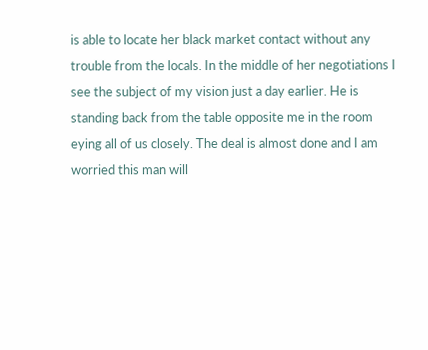is able to locate her black market contact without any trouble from the locals. In the middle of her negotiations I see the subject of my vision just a day earlier. He is standing back from the table opposite me in the room eying all of us closely. The deal is almost done and I am worried this man will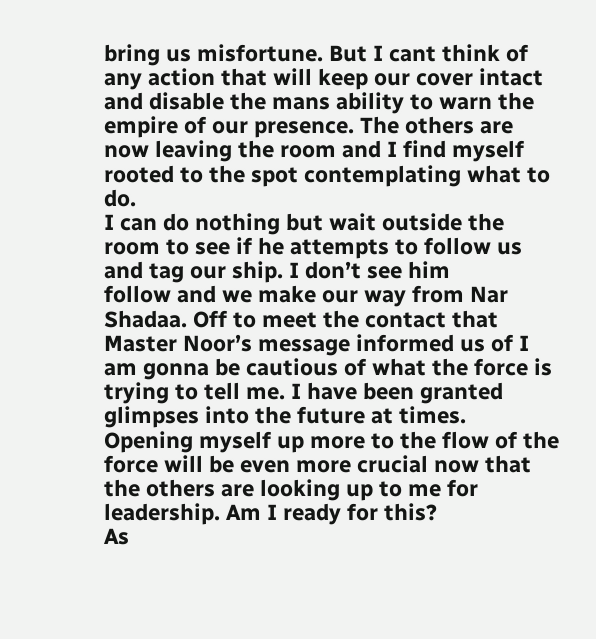bring us misfortune. But I cant think of any action that will keep our cover intact and disable the mans ability to warn the empire of our presence. The others are now leaving the room and I find myself rooted to the spot contemplating what to do.
I can do nothing but wait outside the room to see if he attempts to follow us and tag our ship. I don’t see him
follow and we make our way from Nar Shadaa. Off to meet the contact that Master Noor’s message informed us of I am gonna be cautious of what the force is trying to tell me. I have been granted glimpses into the future at times. Opening myself up more to the flow of the force will be even more crucial now that the others are looking up to me for leadership. Am I ready for this?
As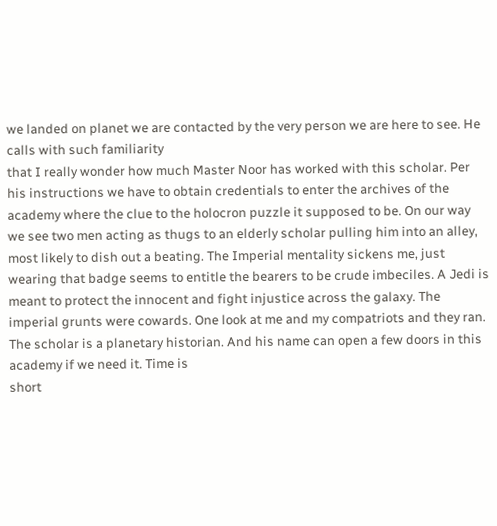we landed on planet we are contacted by the very person we are here to see. He calls with such familiarity
that I really wonder how much Master Noor has worked with this scholar. Per his instructions we have to obtain credentials to enter the archives of the academy where the clue to the holocron puzzle it supposed to be. On our way we see two men acting as thugs to an elderly scholar pulling him into an alley, most likely to dish out a beating. The Imperial mentality sickens me, just wearing that badge seems to entitle the bearers to be crude imbeciles. A Jedi is meant to protect the innocent and fight injustice across the galaxy. The imperial grunts were cowards. One look at me and my compatriots and they ran.
The scholar is a planetary historian. And his name can open a few doors in this academy if we need it. Time is
short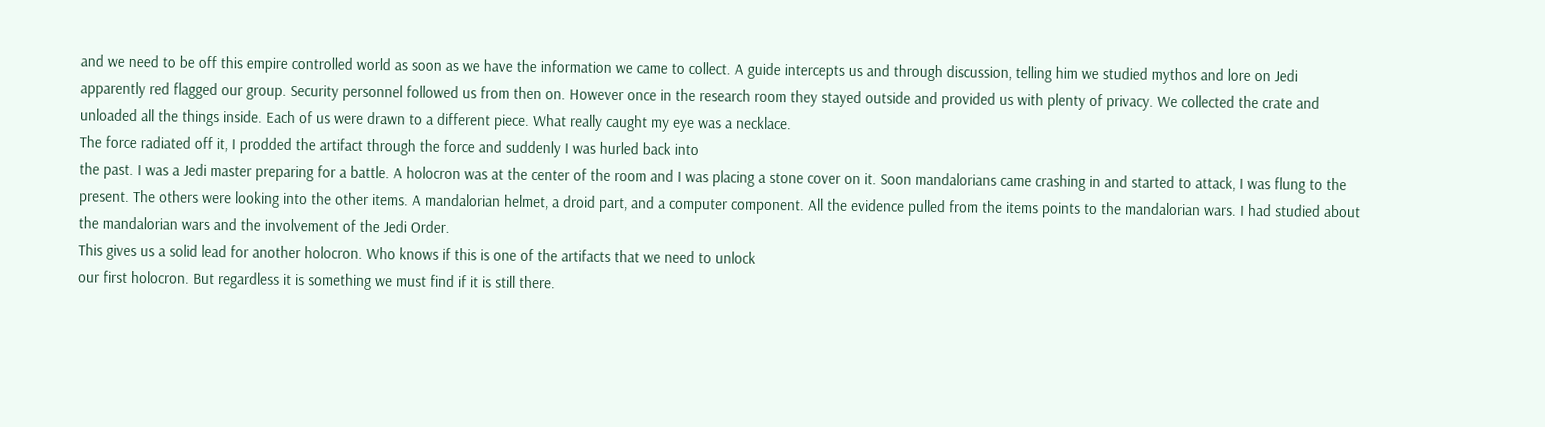and we need to be off this empire controlled world as soon as we have the information we came to collect. A guide intercepts us and through discussion, telling him we studied mythos and lore on Jedi apparently red flagged our group. Security personnel followed us from then on. However once in the research room they stayed outside and provided us with plenty of privacy. We collected the crate and unloaded all the things inside. Each of us were drawn to a different piece. What really caught my eye was a necklace.
The force radiated off it, I prodded the artifact through the force and suddenly I was hurled back into
the past. I was a Jedi master preparing for a battle. A holocron was at the center of the room and I was placing a stone cover on it. Soon mandalorians came crashing in and started to attack, I was flung to the present. The others were looking into the other items. A mandalorian helmet, a droid part, and a computer component. All the evidence pulled from the items points to the mandalorian wars. I had studied about the mandalorian wars and the involvement of the Jedi Order.
This gives us a solid lead for another holocron. Who knows if this is one of the artifacts that we need to unlock
our first holocron. But regardless it is something we must find if it is still there.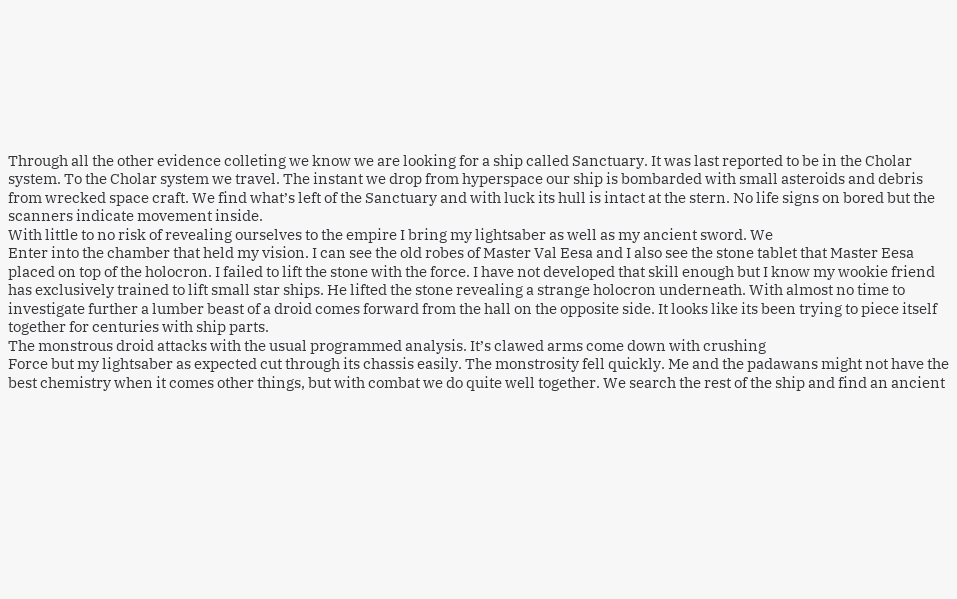Through all the other evidence colleting we know we are looking for a ship called Sanctuary. It was last reported to be in the Cholar system. To the Cholar system we travel. The instant we drop from hyperspace our ship is bombarded with small asteroids and debris from wrecked space craft. We find what’s left of the Sanctuary and with luck its hull is intact at the stern. No life signs on bored but the scanners indicate movement inside.
With little to no risk of revealing ourselves to the empire I bring my lightsaber as well as my ancient sword. We
Enter into the chamber that held my vision. I can see the old robes of Master Val Eesa and I also see the stone tablet that Master Eesa placed on top of the holocron. I failed to lift the stone with the force. I have not developed that skill enough but I know my wookie friend has exclusively trained to lift small star ships. He lifted the stone revealing a strange holocron underneath. With almost no time to investigate further a lumber beast of a droid comes forward from the hall on the opposite side. It looks like its been trying to piece itself together for centuries with ship parts.
The monstrous droid attacks with the usual programmed analysis. It’s clawed arms come down with crushing
Force but my lightsaber as expected cut through its chassis easily. The monstrosity fell quickly. Me and the padawans might not have the best chemistry when it comes other things, but with combat we do quite well together. We search the rest of the ship and find an ancient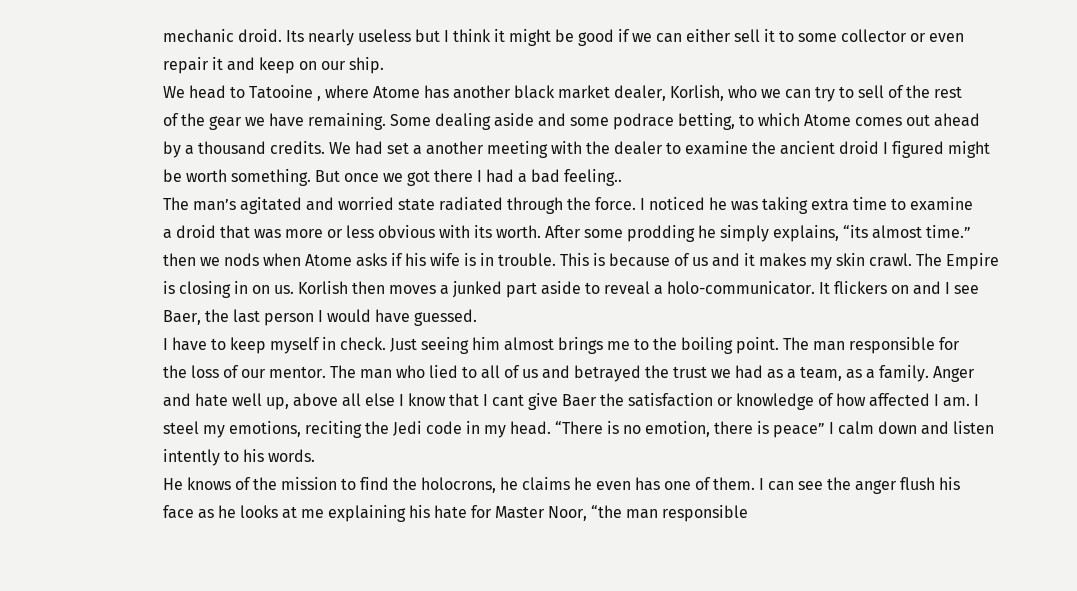mechanic droid. Its nearly useless but I think it might be good if we can either sell it to some collector or even repair it and keep on our ship.
We head to Tatooine , where Atome has another black market dealer, Korlish, who we can try to sell of the rest
of the gear we have remaining. Some dealing aside and some podrace betting, to which Atome comes out ahead by a thousand credits. We had set a another meeting with the dealer to examine the ancient droid I figured might be worth something. But once we got there I had a bad feeling..
The man’s agitated and worried state radiated through the force. I noticed he was taking extra time to examine
a droid that was more or less obvious with its worth. After some prodding he simply explains, “its almost time.” then we nods when Atome asks if his wife is in trouble. This is because of us and it makes my skin crawl. The Empire is closing in on us. Korlish then moves a junked part aside to reveal a holo-communicator. It flickers on and I see Baer, the last person I would have guessed.
I have to keep myself in check. Just seeing him almost brings me to the boiling point. The man responsible for
the loss of our mentor. The man who lied to all of us and betrayed the trust we had as a team, as a family. Anger and hate well up, above all else I know that I cant give Baer the satisfaction or knowledge of how affected I am. I steel my emotions, reciting the Jedi code in my head. “There is no emotion, there is peace” I calm down and listen intently to his words.
He knows of the mission to find the holocrons, he claims he even has one of them. I can see the anger flush his
face as he looks at me explaining his hate for Master Noor, “the man responsible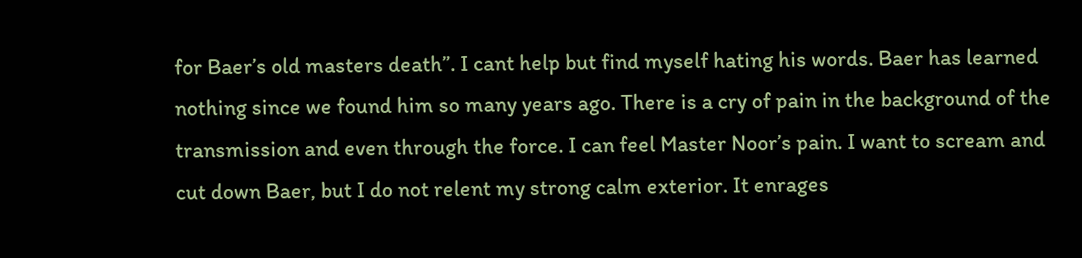for Baer’s old masters death”. I cant help but find myself hating his words. Baer has learned nothing since we found him so many years ago. There is a cry of pain in the background of the transmission and even through the force. I can feel Master Noor’s pain. I want to scream and cut down Baer, but I do not relent my strong calm exterior. It enrages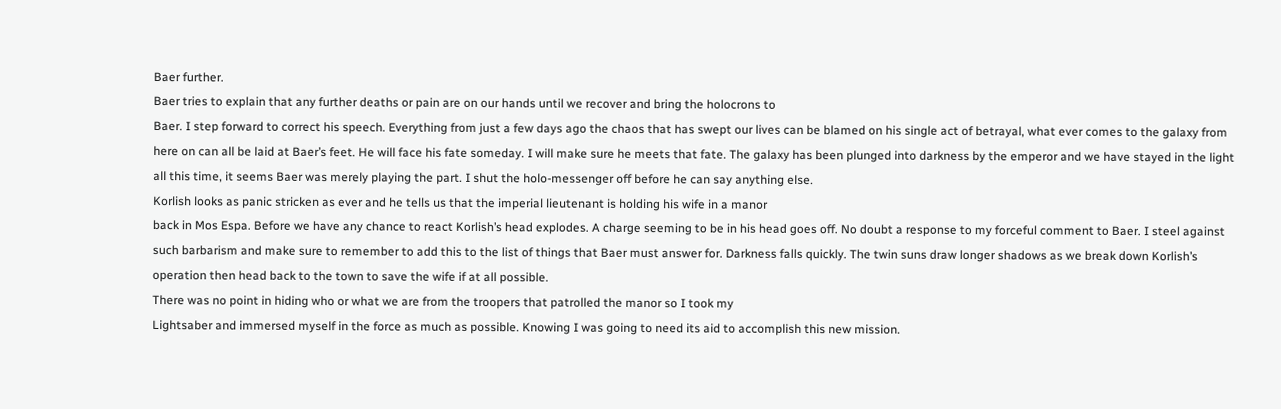Baer further.
Baer tries to explain that any further deaths or pain are on our hands until we recover and bring the holocrons to
Baer. I step forward to correct his speech. Everything from just a few days ago the chaos that has swept our lives can be blamed on his single act of betrayal, what ever comes to the galaxy from here on can all be laid at Baer’s feet. He will face his fate someday. I will make sure he meets that fate. The galaxy has been plunged into darkness by the emperor and we have stayed in the light all this time, it seems Baer was merely playing the part. I shut the holo-messenger off before he can say anything else.
Korlish looks as panic stricken as ever and he tells us that the imperial lieutenant is holding his wife in a manor
back in Mos Espa. Before we have any chance to react Korlish’s head explodes. A charge seeming to be in his head goes off. No doubt a response to my forceful comment to Baer. I steel against such barbarism and make sure to remember to add this to the list of things that Baer must answer for. Darkness falls quickly. The twin suns draw longer shadows as we break down Korlish’s operation then head back to the town to save the wife if at all possible.
There was no point in hiding who or what we are from the troopers that patrolled the manor so I took my
Lightsaber and immersed myself in the force as much as possible. Knowing I was going to need its aid to accomplish this new mission.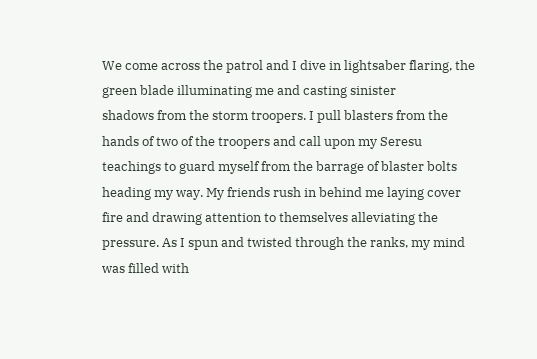We come across the patrol and I dive in lightsaber flaring, the green blade illuminating me and casting sinister
shadows from the storm troopers. I pull blasters from the hands of two of the troopers and call upon my Seresu teachings to guard myself from the barrage of blaster bolts heading my way. My friends rush in behind me laying cover fire and drawing attention to themselves alleviating the pressure. As I spun and twisted through the ranks, my mind was filled with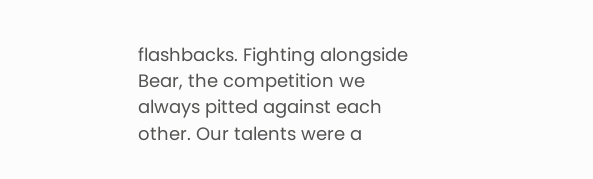flashbacks. Fighting alongside Bear, the competition we always pitted against each other. Our talents were a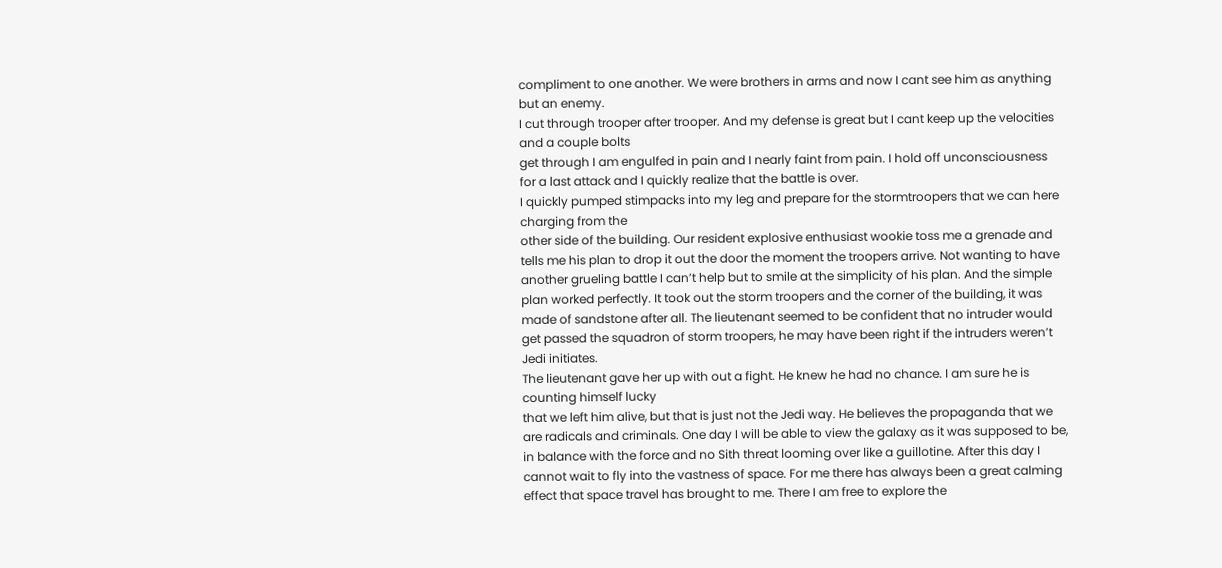compliment to one another. We were brothers in arms and now I cant see him as anything but an enemy.
I cut through trooper after trooper. And my defense is great but I cant keep up the velocities and a couple bolts
get through I am engulfed in pain and I nearly faint from pain. I hold off unconsciousness for a last attack and I quickly realize that the battle is over.
I quickly pumped stimpacks into my leg and prepare for the stormtroopers that we can here charging from the
other side of the building. Our resident explosive enthusiast wookie toss me a grenade and tells me his plan to drop it out the door the moment the troopers arrive. Not wanting to have another grueling battle I can’t help but to smile at the simplicity of his plan. And the simple plan worked perfectly. It took out the storm troopers and the corner of the building, it was made of sandstone after all. The lieutenant seemed to be confident that no intruder would get passed the squadron of storm troopers, he may have been right if the intruders weren’t Jedi initiates.
The lieutenant gave her up with out a fight. He knew he had no chance. I am sure he is counting himself lucky
that we left him alive, but that is just not the Jedi way. He believes the propaganda that we are radicals and criminals. One day I will be able to view the galaxy as it was supposed to be, in balance with the force and no Sith threat looming over like a guillotine. After this day I cannot wait to fly into the vastness of space. For me there has always been a great calming effect that space travel has brought to me. There I am free to explore the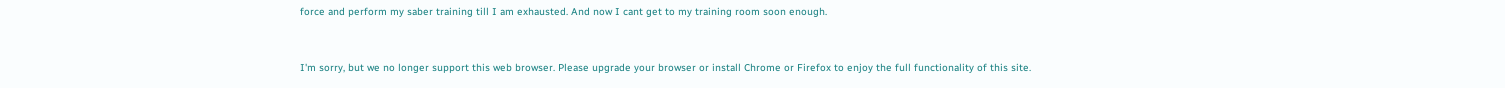force and perform my saber training till I am exhausted. And now I cant get to my training room soon enough.



I'm sorry, but we no longer support this web browser. Please upgrade your browser or install Chrome or Firefox to enjoy the full functionality of this site.